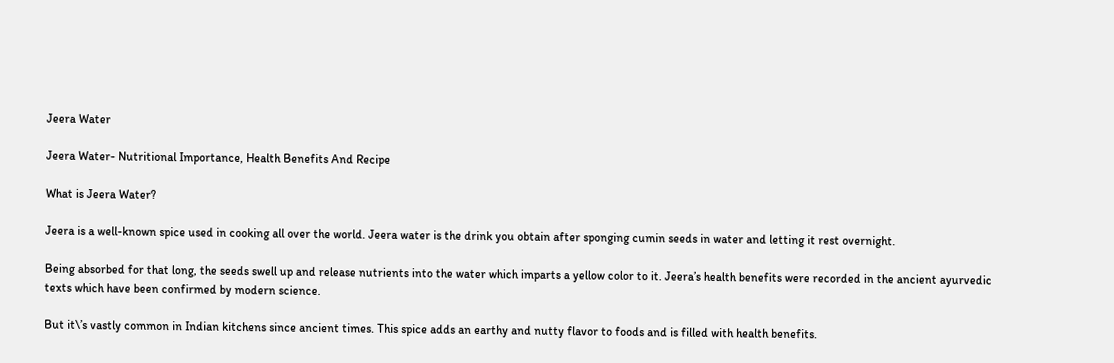Jeera Water

Jeera Water- Nutritional Importance, Health Benefits And Recipe

What is Jeera Water?

Jeera is a well-known spice used in cooking all over the world. Jeera water is the drink you obtain after sponging cumin seeds in water and letting it rest overnight.

Being absorbed for that long, the seeds swell up and release nutrients into the water which imparts a yellow color to it. Jeera’s health benefits were recorded in the ancient ayurvedic texts which have been confirmed by modern science.

But it\’s vastly common in Indian kitchens since ancient times. This spice adds an earthy and nutty flavor to foods and is filled with health benefits.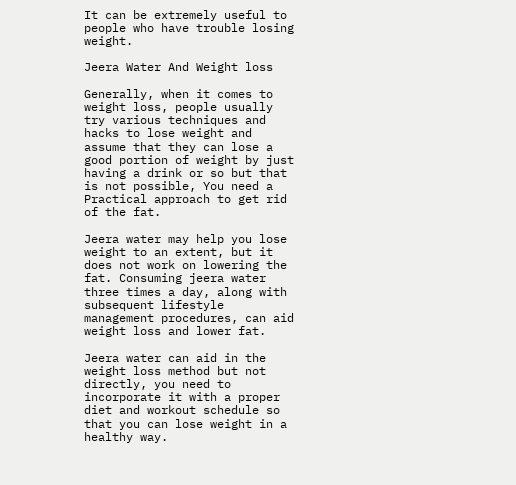It can be extremely useful to people who have trouble losing weight.

Jeera Water And Weight loss

Generally, when it comes to weight loss, people usually try various techniques and hacks to lose weight and assume that they can lose a good portion of weight by just having a drink or so but that is not possible, You need a Practical approach to get rid of the fat.

Jeera water may help you lose weight to an extent, but it does not work on lowering the fat. Consuming jeera water three times a day, along with subsequent lifestyle management procedures, can aid weight loss and lower fat.

Jeera water can aid in the weight loss method but not directly, you need to incorporate it with a proper diet and workout schedule so that you can lose weight in a healthy way.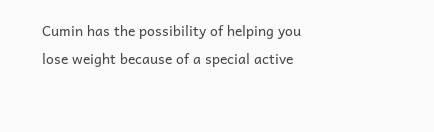Cumin has the possibility of helping you lose weight because of a special active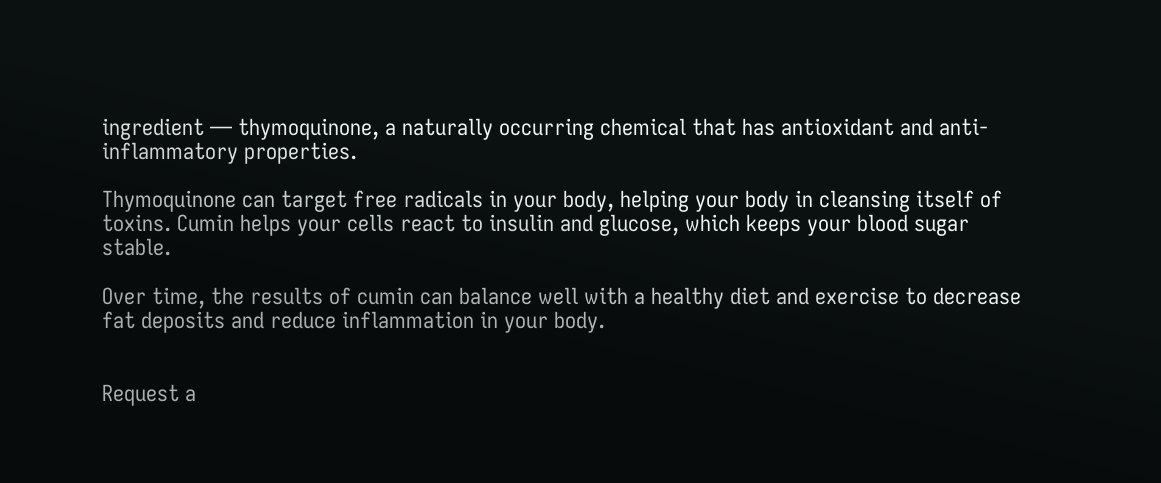ingredient — thymoquinone, a naturally occurring chemical that has antioxidant and anti-inflammatory properties.

Thymoquinone can target free radicals in your body, helping your body in cleansing itself of toxins. Cumin helps your cells react to insulin and glucose, which keeps your blood sugar stable.

Over time, the results of cumin can balance well with a healthy diet and exercise to decrease fat deposits and reduce inflammation in your body.


Request a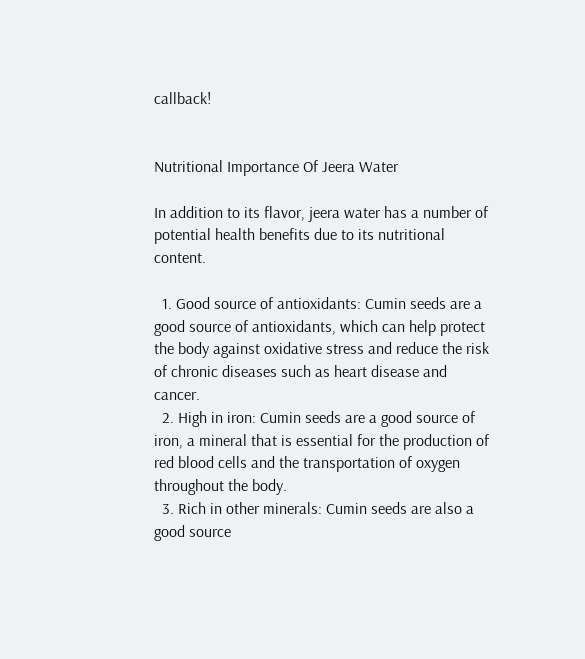callback!


Nutritional Importance Of Jeera Water

In addition to its flavor, jeera water has a number of potential health benefits due to its nutritional content.

  1. Good source of antioxidants: Cumin seeds are a good source of antioxidants, which can help protect the body against oxidative stress and reduce the risk of chronic diseases such as heart disease and cancer.
  2. High in iron: Cumin seeds are a good source of iron, a mineral that is essential for the production of red blood cells and the transportation of oxygen throughout the body.
  3. Rich in other minerals: Cumin seeds are also a good source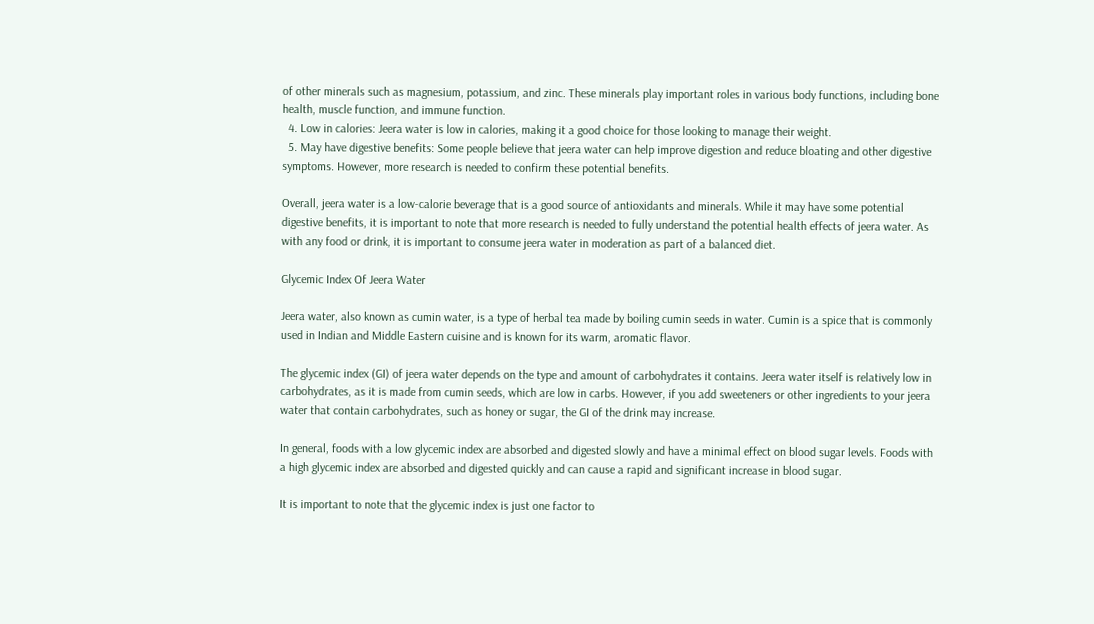of other minerals such as magnesium, potassium, and zinc. These minerals play important roles in various body functions, including bone health, muscle function, and immune function.
  4. Low in calories: Jeera water is low in calories, making it a good choice for those looking to manage their weight.
  5. May have digestive benefits: Some people believe that jeera water can help improve digestion and reduce bloating and other digestive symptoms. However, more research is needed to confirm these potential benefits.

Overall, jeera water is a low-calorie beverage that is a good source of antioxidants and minerals. While it may have some potential digestive benefits, it is important to note that more research is needed to fully understand the potential health effects of jeera water. As with any food or drink, it is important to consume jeera water in moderation as part of a balanced diet.

Glycemic Index Of Jeera Water

Jeera water, also known as cumin water, is a type of herbal tea made by boiling cumin seeds in water. Cumin is a spice that is commonly used in Indian and Middle Eastern cuisine and is known for its warm, aromatic flavor.

The glycemic index (GI) of jeera water depends on the type and amount of carbohydrates it contains. Jeera water itself is relatively low in carbohydrates, as it is made from cumin seeds, which are low in carbs. However, if you add sweeteners or other ingredients to your jeera water that contain carbohydrates, such as honey or sugar, the GI of the drink may increase.

In general, foods with a low glycemic index are absorbed and digested slowly and have a minimal effect on blood sugar levels. Foods with a high glycemic index are absorbed and digested quickly and can cause a rapid and significant increase in blood sugar.

It is important to note that the glycemic index is just one factor to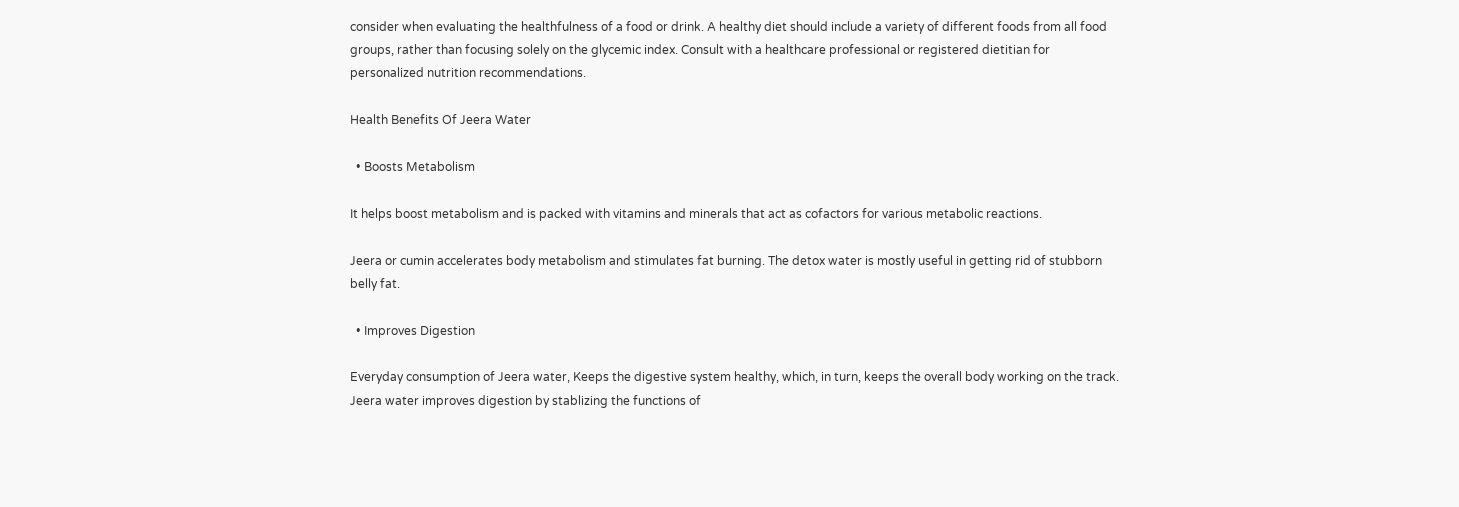consider when evaluating the healthfulness of a food or drink. A healthy diet should include a variety of different foods from all food groups, rather than focusing solely on the glycemic index. Consult with a healthcare professional or registered dietitian for personalized nutrition recommendations.

Health Benefits Of Jeera Water

  • Boosts Metabolism

It helps boost metabolism and is packed with vitamins and minerals that act as cofactors for various metabolic reactions.

Jeera or cumin accelerates body metabolism and stimulates fat burning. The detox water is mostly useful in getting rid of stubborn belly fat.

  • Improves Digestion

Everyday consumption of Jeera water, Keeps the digestive system healthy, which, in turn, keeps the overall body working on the track. Jeera water improves digestion by stablizing the functions of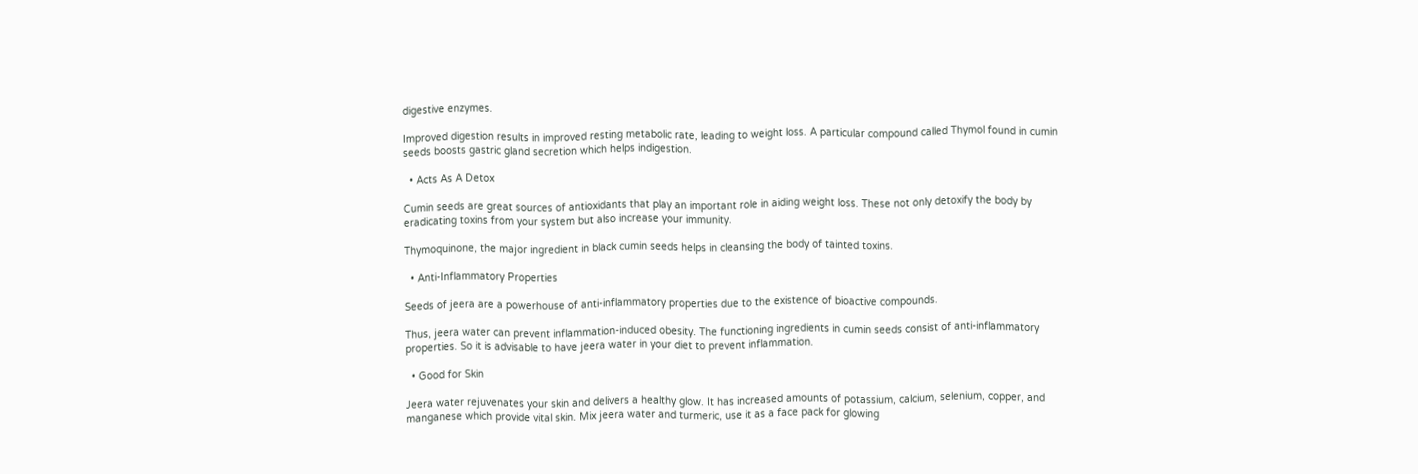digestive enzymes.

Improved digestion results in improved resting metabolic rate, leading to weight loss. A particular compound called Thymol found in cumin seeds boosts gastric gland secretion which helps indigestion.

  • Acts As A Detox

Cumin seeds are great sources of antioxidants that play an important role in aiding weight loss. These not only detoxify the body by eradicating toxins from your system but also increase your immunity.

Thymoquinone, the major ingredient in black cumin seeds helps in cleansing the body of tainted toxins.

  • Anti-Inflammatory Properties

Seeds of jeera are a powerhouse of anti-inflammatory properties due to the existence of bioactive compounds.

Thus, jeera water can prevent inflammation-induced obesity. The functioning ingredients in cumin seeds consist of anti-inflammatory properties. So it is advisable to have jeera water in your diet to prevent inflammation.

  • Good for Skin

Jeera water rejuvenates your skin and delivers a healthy glow. It has increased amounts of potassium, calcium, selenium, copper, and manganese which provide vital skin. Mix jeera water and turmeric, use it as a face pack for glowing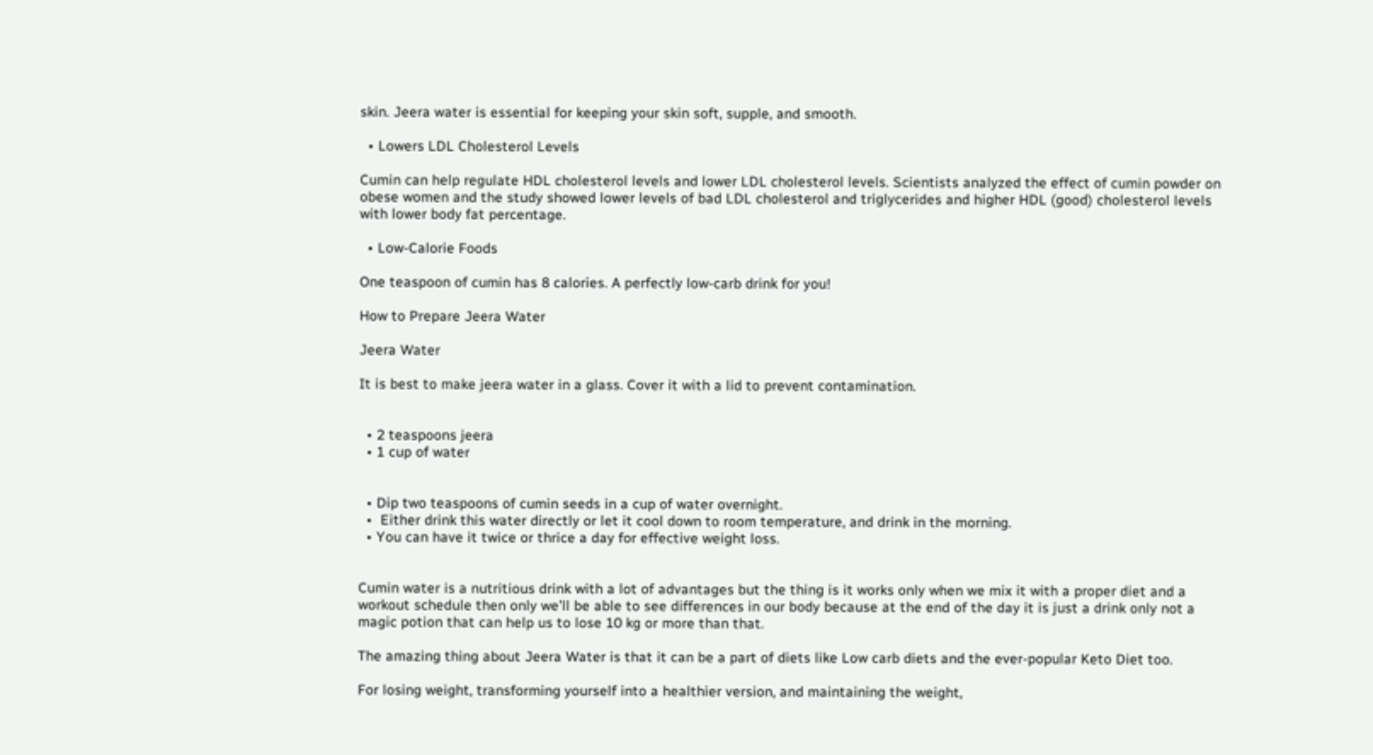skin. Jeera water is essential for keeping your skin soft, supple, and smooth.

  • Lowers LDL Cholesterol Levels

Cumin can help regulate HDL cholesterol levels and lower LDL cholesterol levels. Scientists analyzed the effect of cumin powder on obese women and the study showed lower levels of bad LDL cholesterol and triglycerides and higher HDL (good) cholesterol levels with lower body fat percentage.

  • Low-Calorie Foods

One teaspoon of cumin has 8 calories. A perfectly low-carb drink for you!

How to Prepare Jeera Water

Jeera Water

It is best to make jeera water in a glass. Cover it with a lid to prevent contamination.


  • 2 teaspoons jeera
  • 1 cup of water


  • Dip two teaspoons of cumin seeds in a cup of water overnight.
  •  Either drink this water directly or let it cool down to room temperature, and drink in the morning.
  • You can have it twice or thrice a day for effective weight loss.


Cumin water is a nutritious drink with a lot of advantages but the thing is it works only when we mix it with a proper diet and a workout schedule then only we’ll be able to see differences in our body because at the end of the day it is just a drink only not a magic potion that can help us to lose 10 kg or more than that.

The amazing thing about Jeera Water is that it can be a part of diets like Low carb diets and the ever-popular Keto Diet too.

For losing weight, transforming yourself into a healthier version, and maintaining the weight,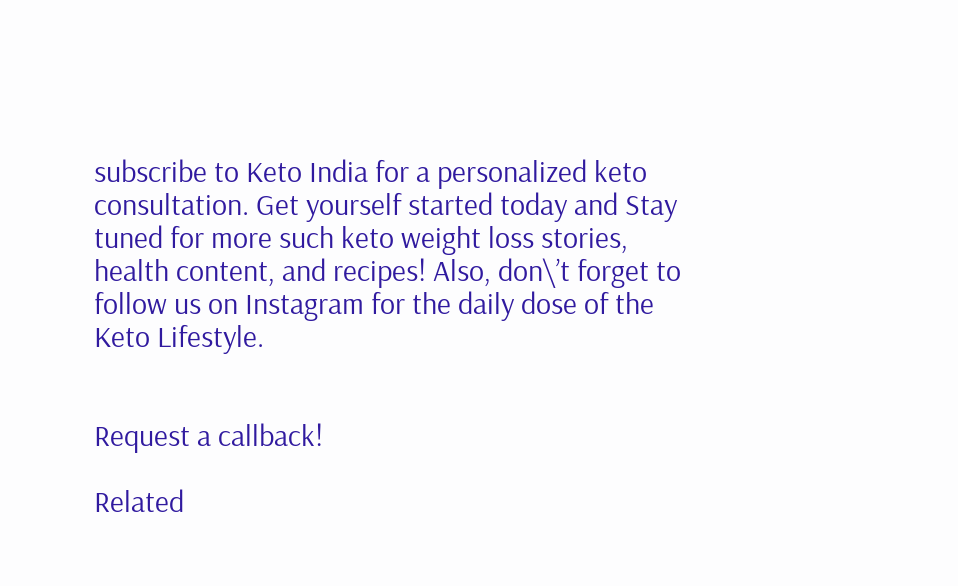subscribe to Keto India for a personalized keto consultation. Get yourself started today and Stay tuned for more such keto weight loss stories, health content, and recipes! Also, don\’t forget to follow us on Instagram for the daily dose of the Keto Lifestyle.


Request a callback!

Related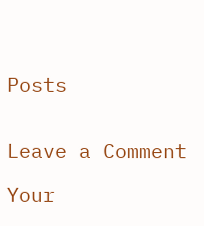Posts


Leave a Comment

Your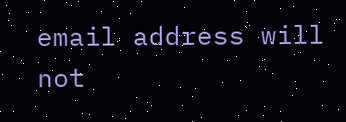email address will not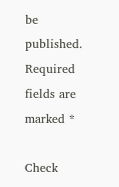be published. Required fields are marked *

Check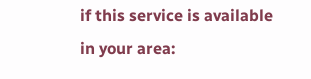if this service is available in your area: